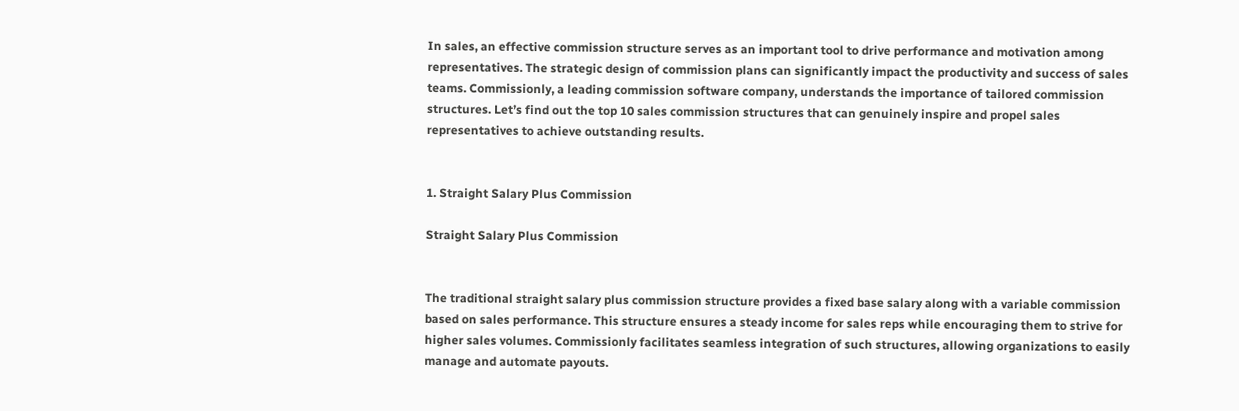In sales, an effective commission structure serves as an important tool to drive performance and motivation among representatives. The strategic design of commission plans can significantly impact the productivity and success of sales teams. Commissionly, a leading commission software company, understands the importance of tailored commission structures. Let’s find out the top 10 sales commission structures that can genuinely inspire and propel sales representatives to achieve outstanding results.


1. Straight Salary Plus Commission

Straight Salary Plus Commission


The traditional straight salary plus commission structure provides a fixed base salary along with a variable commission based on sales performance. This structure ensures a steady income for sales reps while encouraging them to strive for higher sales volumes. Commissionly facilitates seamless integration of such structures, allowing organizations to easily manage and automate payouts.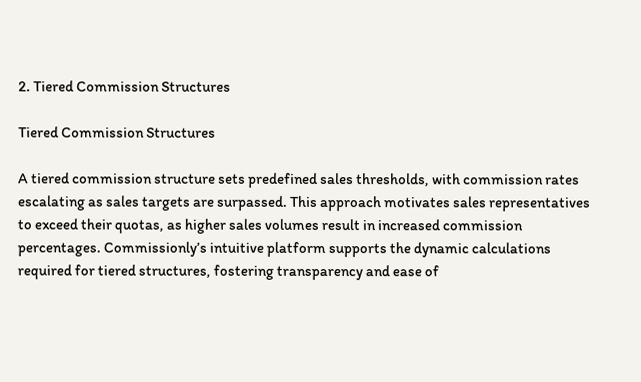2. Tiered Commission Structures

Tiered Commission Structures

A tiered commission structure sets predefined sales thresholds, with commission rates escalating as sales targets are surpassed. This approach motivates sales representatives to exceed their quotas, as higher sales volumes result in increased commission percentages. Commissionly’s intuitive platform supports the dynamic calculations required for tiered structures, fostering transparency and ease of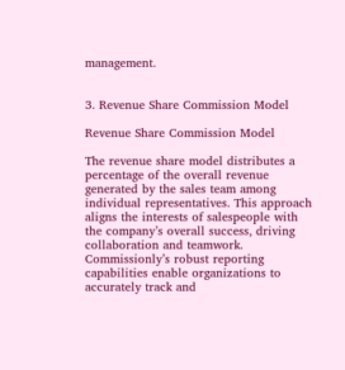management.


3. Revenue Share Commission Model

Revenue Share Commission Model

The revenue share model distributes a percentage of the overall revenue generated by the sales team among individual representatives. This approach aligns the interests of salespeople with the company’s overall success, driving collaboration and teamwork. Commissionly’s robust reporting capabilities enable organizations to accurately track and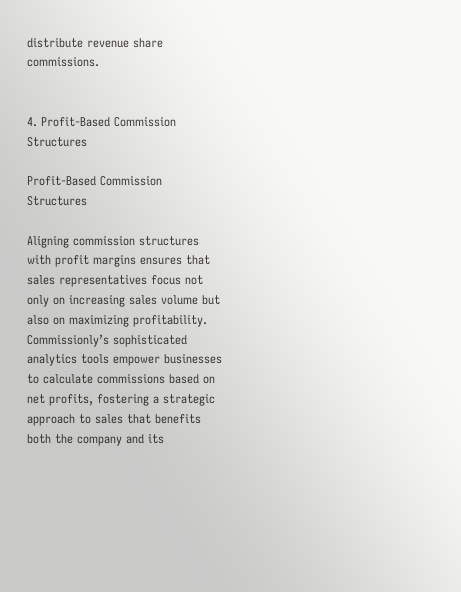distribute revenue share commissions.


4. Profit-Based Commission Structures

Profit-Based Commission Structures

Aligning commission structures with profit margins ensures that sales representatives focus not only on increasing sales volume but also on maximizing profitability. Commissionly’s sophisticated analytics tools empower businesses to calculate commissions based on net profits, fostering a strategic approach to sales that benefits both the company and its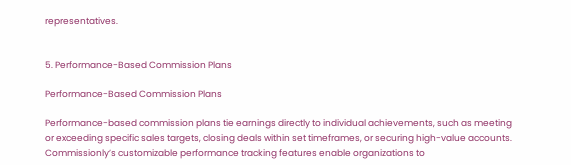representatives.


5. Performance-Based Commission Plans

Performance-Based Commission Plans

Performance-based commission plans tie earnings directly to individual achievements, such as meeting or exceeding specific sales targets, closing deals within set timeframes, or securing high-value accounts. Commissionly’s customizable performance tracking features enable organizations to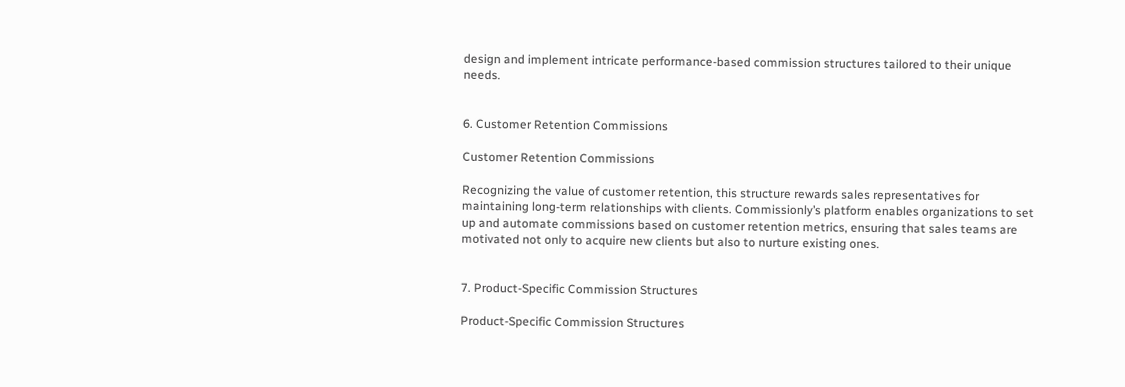design and implement intricate performance-based commission structures tailored to their unique needs.


6. Customer Retention Commissions

Customer Retention Commissions

Recognizing the value of customer retention, this structure rewards sales representatives for maintaining long-term relationships with clients. Commissionly’s platform enables organizations to set up and automate commissions based on customer retention metrics, ensuring that sales teams are motivated not only to acquire new clients but also to nurture existing ones.


7. Product-Specific Commission Structures

Product-Specific Commission Structures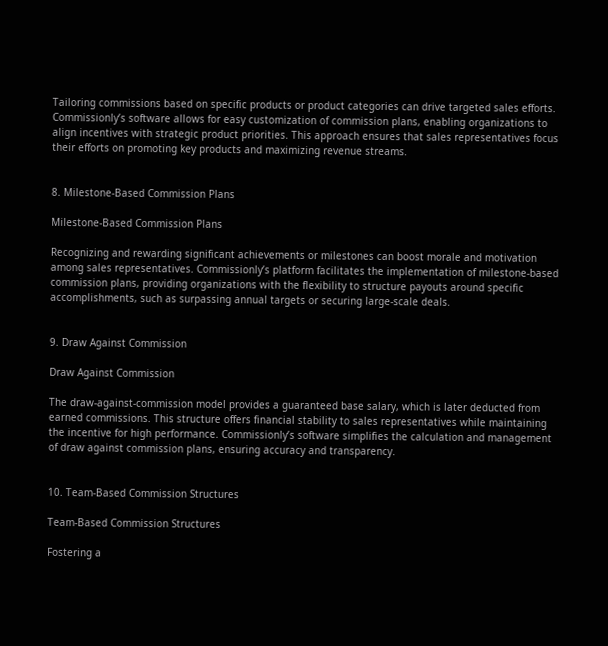Tailoring commissions based on specific products or product categories can drive targeted sales efforts. Commissionly’s software allows for easy customization of commission plans, enabling organizations to align incentives with strategic product priorities. This approach ensures that sales representatives focus their efforts on promoting key products and maximizing revenue streams.


8. Milestone-Based Commission Plans

Milestone-Based Commission Plans

Recognizing and rewarding significant achievements or milestones can boost morale and motivation among sales representatives. Commissionly’s platform facilitates the implementation of milestone-based commission plans, providing organizations with the flexibility to structure payouts around specific accomplishments, such as surpassing annual targets or securing large-scale deals.


9. Draw Against Commission

Draw Against Commission

The draw-against-commission model provides a guaranteed base salary, which is later deducted from earned commissions. This structure offers financial stability to sales representatives while maintaining the incentive for high performance. Commissionly’s software simplifies the calculation and management of draw against commission plans, ensuring accuracy and transparency.


10. Team-Based Commission Structures

Team-Based Commission Structures

Fostering a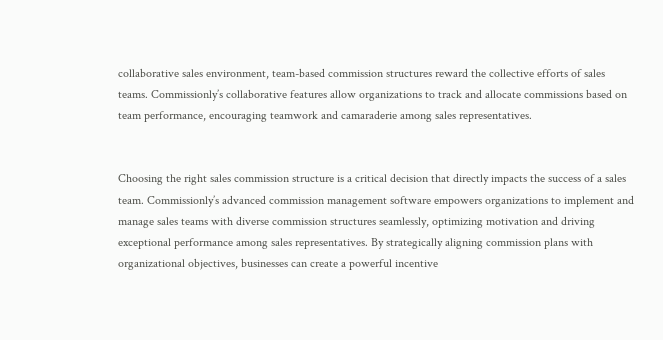collaborative sales environment, team-based commission structures reward the collective efforts of sales teams. Commissionly’s collaborative features allow organizations to track and allocate commissions based on team performance, encouraging teamwork and camaraderie among sales representatives.


Choosing the right sales commission structure is a critical decision that directly impacts the success of a sales team. Commissionly’s advanced commission management software empowers organizations to implement and manage sales teams with diverse commission structures seamlessly, optimizing motivation and driving exceptional performance among sales representatives. By strategically aligning commission plans with organizational objectives, businesses can create a powerful incentive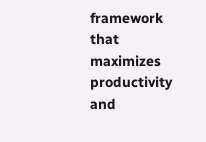framework that maximizes productivity and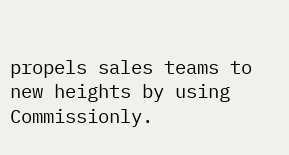propels sales teams to new heights by using Commissionly.